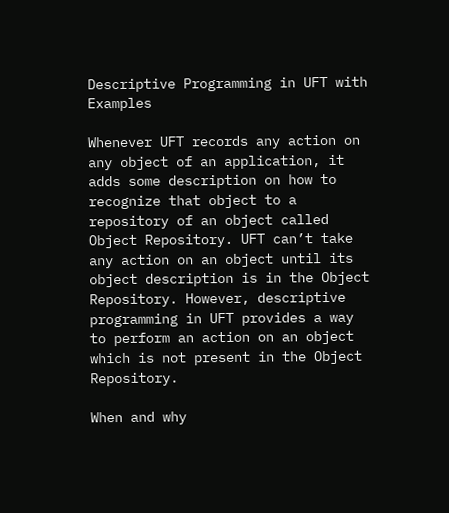Descriptive Programming in UFT with Examples

Whenever UFT records any action on any object of an application, it adds some description on how to recognize that object to a repository of an object called Object Repository. UFT can’t take any action on an object until its object description is in the Object Repository. However, descriptive programming in UFT provides a way to perform an action on an object which is not present in the Object Repository.

When and why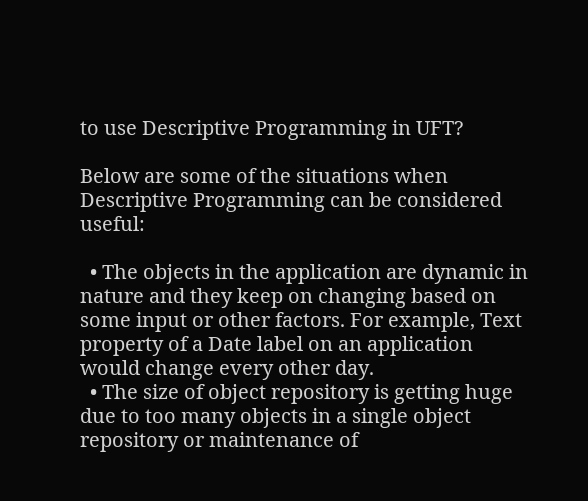to use Descriptive Programming in UFT?

Below are some of the situations when Descriptive Programming can be considered useful:

  • The objects in the application are dynamic in nature and they keep on changing based on some input or other factors. For example, Text property of a Date label on an application would change every other day.
  • The size of object repository is getting huge due to too many objects in a single object repository or maintenance of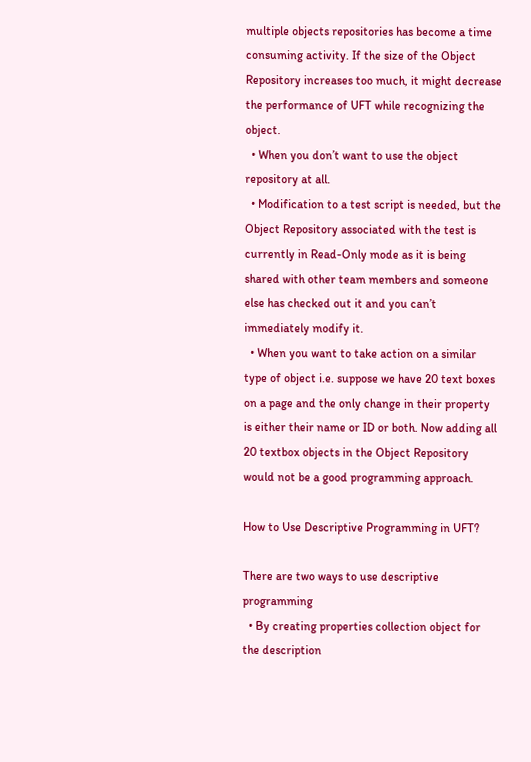multiple objects repositories has become a time consuming activity. If the size of the Object Repository increases too much, it might decrease the performance of UFT while recognizing the object.
  • When you don’t want to use the object repository at all.
  • Modification to a test script is needed, but the Object Repository associated with the test is currently in Read-Only mode as it is being shared with other team members and someone else has checked out it and you can’t immediately modify it.
  • When you want to take action on a similar type of object i.e. suppose we have 20 text boxes on a page and the only change in their property is either their name or ID or both. Now adding all 20 textbox objects in the Object Repository would not be a good programming approach.

How to Use Descriptive Programming in UFT?

There are two ways to use descriptive programming
  • By creating properties collection object for the description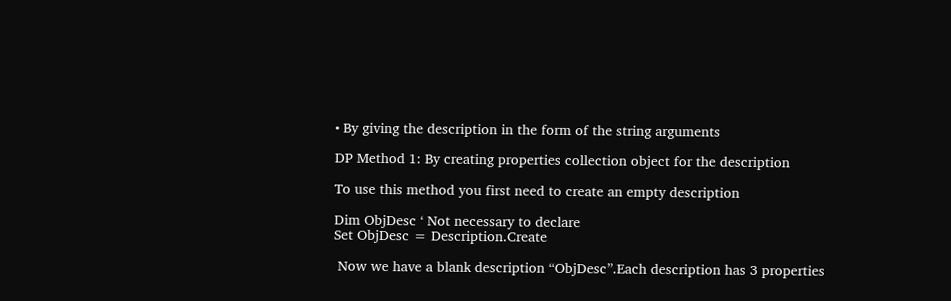• By giving the description in the form of the string arguments

DP Method 1: By creating properties collection object for the description

To use this method you first need to create an empty description

Dim ObjDesc ‘ Not necessary to declare
Set ObjDesc = Description.Create

 Now we have a blank description “ObjDesc”.Each description has 3 properties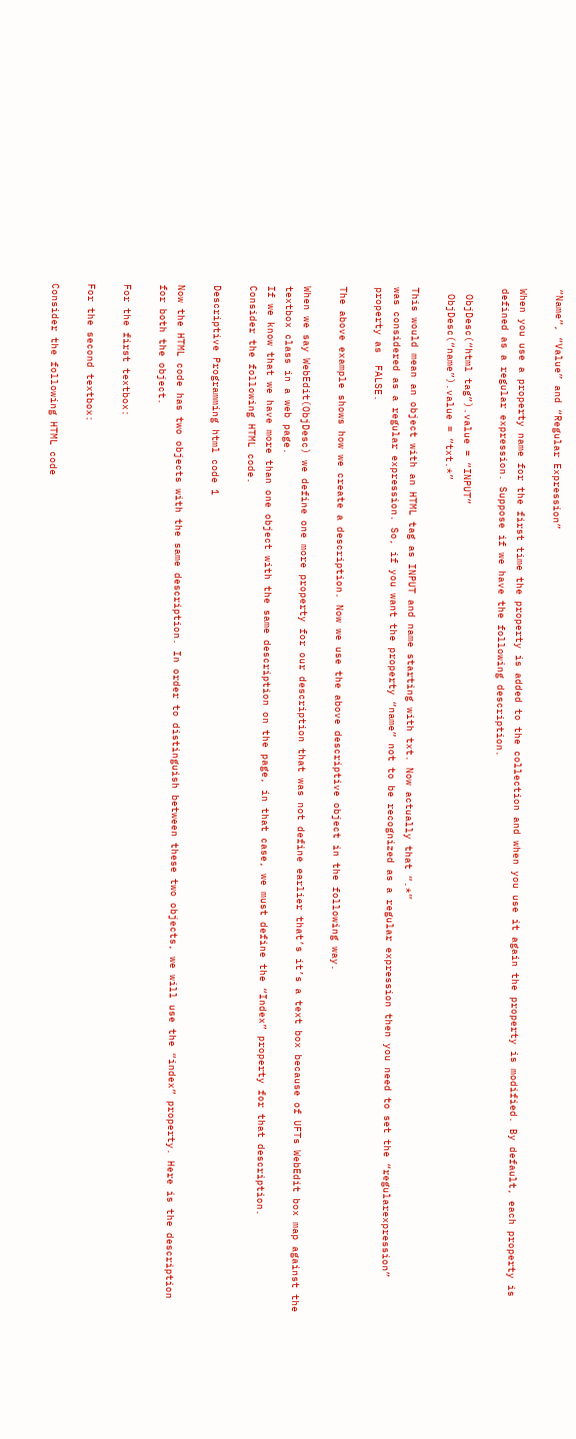“Name”, “Value” and “Regular Expression”

When you use a property name for the first time the property is added to the collection and when you use it again the property is modified. By default, each property is defined as a regular expression. Suppose if we have the following description.

 ObjDesc(“html tag”).value = “INPUT”
 ObjDesc(“name”).value = “txt.*”

This would mean an object with an HTML tag as INPUT and name starting with txt. Now actually that “.*”
was considered as a regular expression. So, if you want the property “name” not to be recognized as a regular expression then you need to set the “regularexpression” property as  FALSE.

The above example shows how we create a description. Now we use the above descriptive object in the following way.

When we say WebEdit(ObjDesc) we define one more property for our description that was not define earlier that’s it’s a text box because of UFTs WebEdit box map against the textbox class in a web page.
If we know that we have more than one object with the same description on the page, in that case, we must define the “Index” property for that description.
Consider the following HTML code.

Descriptive Programming html code 1

Now the HTML code has two objects with the same description. In order to distinguish between these two objects, we will use the “index” property. Here is the description for both the object.

For the first textbox:

For the second textbox:

Consider the following HTML code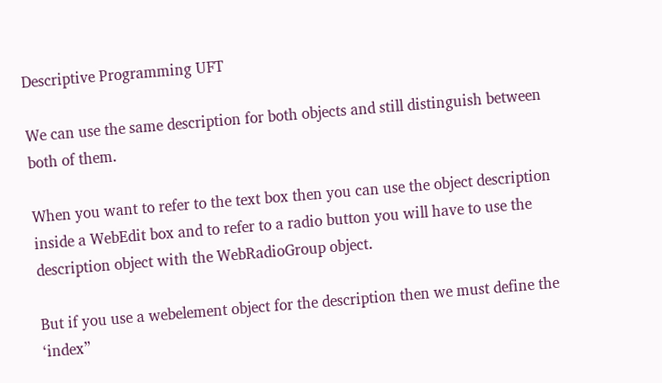Descriptive Programming UFT

We can use the same description for both objects and still distinguish between both of them.

When you want to refer to the text box then you can use the object description inside a WebEdit box and to refer to a radio button you will have to use the description object with the WebRadioGroup object.

But if you use a webelement object for the description then we must define the ‘index”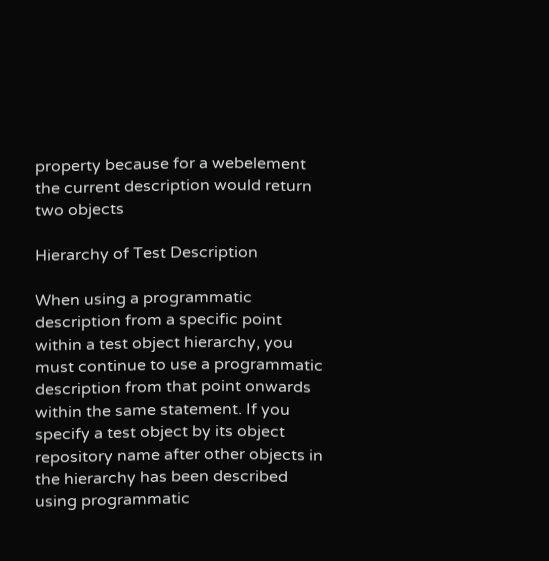property because for a webelement the current description would return two objects

Hierarchy of Test Description

When using a programmatic description from a specific point within a test object hierarchy, you must continue to use a programmatic description from that point onwards within the same statement. If you specify a test object by its object repository name after other objects in the hierarchy has been described using programmatic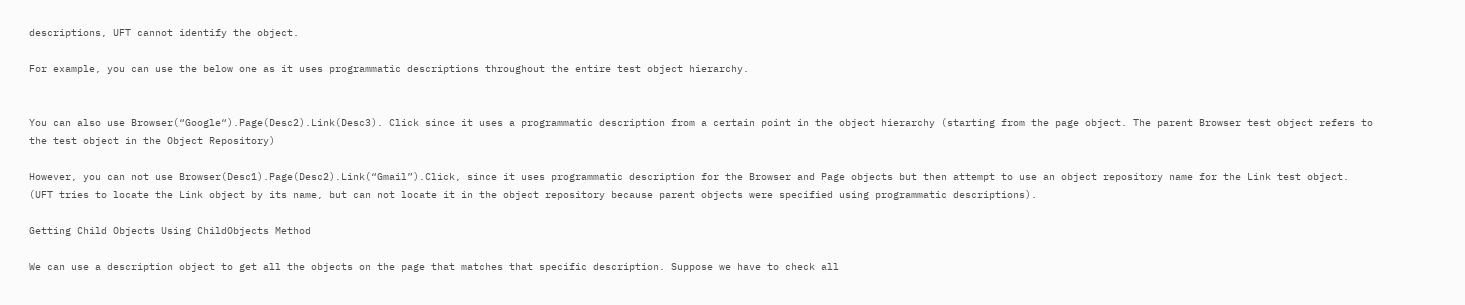descriptions, UFT cannot identify the object.

For example, you can use the below one as it uses programmatic descriptions throughout the entire test object hierarchy.


You can also use Browser(“Google“).Page(Desc2).Link(Desc3). Click since it uses a programmatic description from a certain point in the object hierarchy (starting from the page object. The parent Browser test object refers to the test object in the Object Repository)

However, you can not use Browser(Desc1).Page(Desc2).Link(“Gmail”).Click, since it uses programmatic description for the Browser and Page objects but then attempt to use an object repository name for the Link test object. (UFT tries to locate the Link object by its name, but can not locate it in the object repository because parent objects were specified using programmatic descriptions).

Getting Child Objects Using ChildObjects Method

We can use a description object to get all the objects on the page that matches that specific description. Suppose we have to check all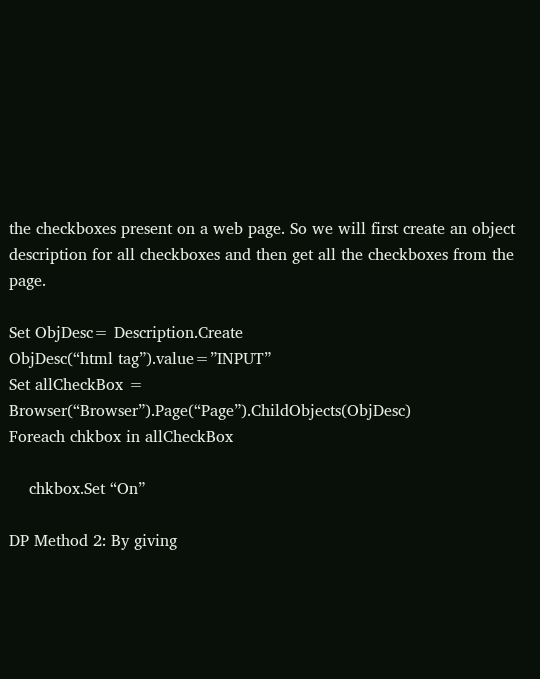the checkboxes present on a web page. So we will first create an object description for all checkboxes and then get all the checkboxes from the page.

Set ObjDesc= Description.Create
ObjDesc(“html tag”).value=”INPUT”
Set allCheckBox = Browser(“Browser”).Page(“Page”).ChildObjects(ObjDesc)
Foreach chkbox in allCheckBox

    chkbox.Set “On”

DP Method 2: By giving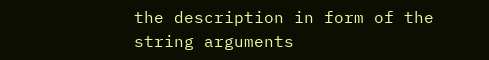the description in form of the string arguments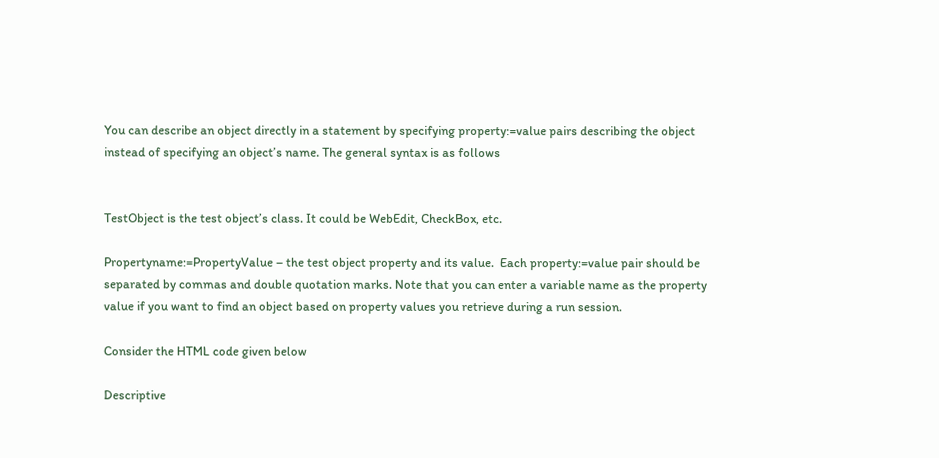You can describe an object directly in a statement by specifying property:=value pairs describing the object instead of specifying an object’s name. The general syntax is as follows


TestObject is the test object’s class. It could be WebEdit, CheckBox, etc.

Propertyname:=PropertyValue – the test object property and its value.  Each property:=value pair should be separated by commas and double quotation marks. Note that you can enter a variable name as the property value if you want to find an object based on property values you retrieve during a run session.

Consider the HTML code given below

Descriptive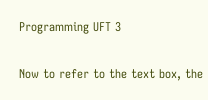Programming UFT 3

Now to refer to the text box, the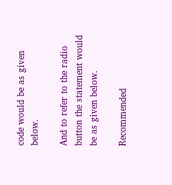code would be as given below.

And to refer to the radio button the statement would be as given below.

Recommended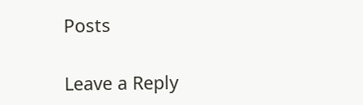Posts

Leave a Reply